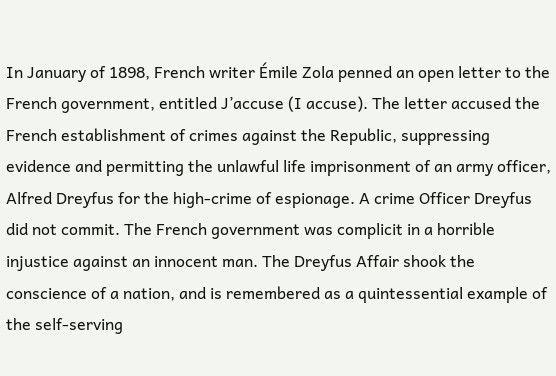In January of 1898, French writer Émile Zola penned an open letter to the French government, entitled J’accuse (I accuse). The letter accused the French establishment of crimes against the Republic, suppressing evidence and permitting the unlawful life imprisonment of an army officer, Alfred Dreyfus for the high-crime of espionage. A crime Officer Dreyfus did not commit. The French government was complicit in a horrible injustice against an innocent man. The Dreyfus Affair shook the conscience of a nation, and is remembered as a quintessential example of the self-serving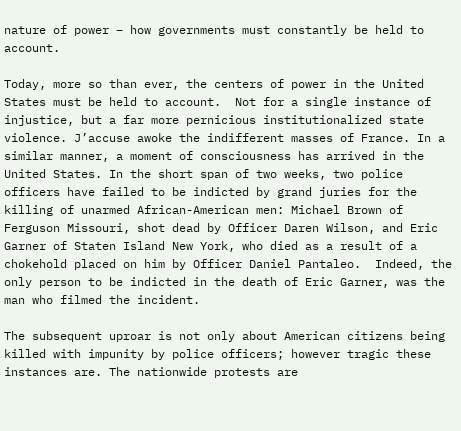nature of power – how governments must constantly be held to account.

Today, more so than ever, the centers of power in the United States must be held to account.  Not for a single instance of injustice, but a far more pernicious institutionalized state violence. J’accuse awoke the indifferent masses of France. In a similar manner, a moment of consciousness has arrived in the United States. In the short span of two weeks, two police officers have failed to be indicted by grand juries for the killing of unarmed African-American men: Michael Brown of Ferguson Missouri, shot dead by Officer Daren Wilson, and Eric Garner of Staten Island New York, who died as a result of a chokehold placed on him by Officer Daniel Pantaleo.  Indeed, the only person to be indicted in the death of Eric Garner, was the man who filmed the incident.

The subsequent uproar is not only about American citizens being killed with impunity by police officers; however tragic these instances are. The nationwide protests are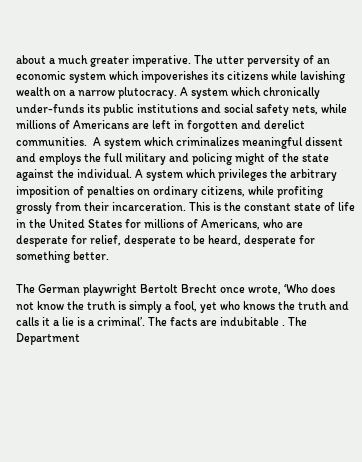about a much greater imperative. The utter perversity of an economic system which impoverishes its citizens while lavishing wealth on a narrow plutocracy. A system which chronically under-funds its public institutions and social safety nets, while millions of Americans are left in forgotten and derelict communities.  A system which criminalizes meaningful dissent and employs the full military and policing might of the state against the individual. A system which privileges the arbitrary imposition of penalties on ordinary citizens, while profiting grossly from their incarceration. This is the constant state of life in the United States for millions of Americans, who are desperate for relief, desperate to be heard, desperate for something better.

The German playwright Bertolt Brecht once wrote, ‘Who does not know the truth is simply a fool, yet who knows the truth and calls it a lie is a criminal’. The facts are indubitable . The Department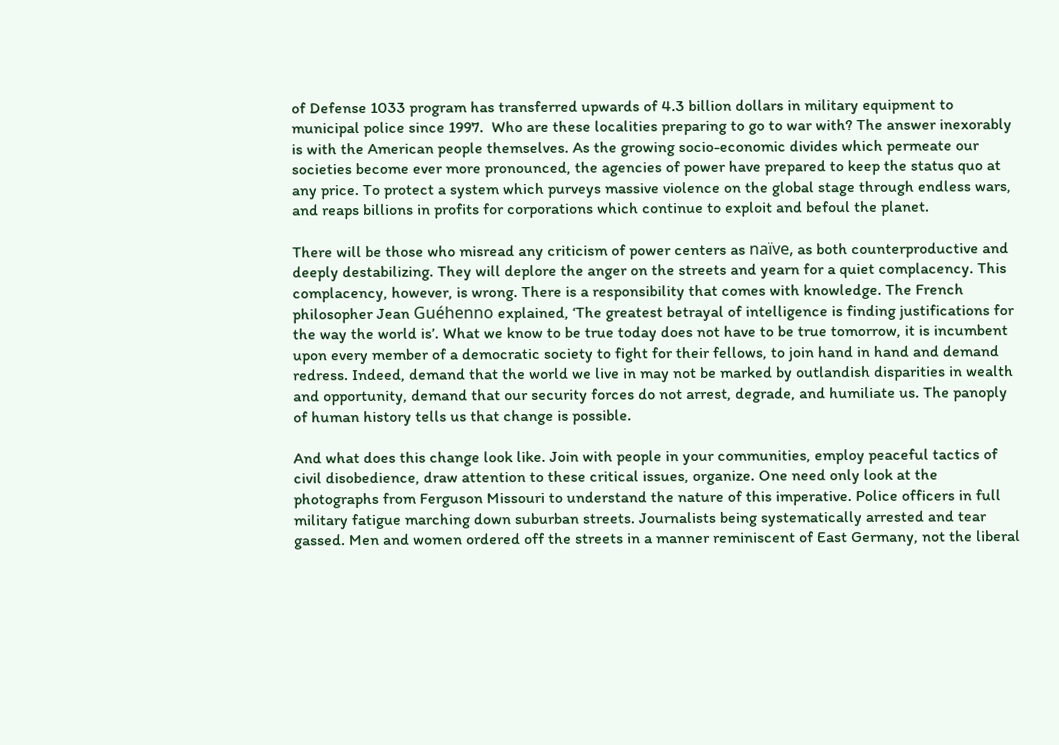of Defense 1033 program has transferred upwards of 4.3 billion dollars in military equipment to municipal police since 1997.  Who are these localities preparing to go to war with? The answer inexorably is with the American people themselves. As the growing socio-economic divides which permeate our societies become ever more pronounced, the agencies of power have prepared to keep the status quo at any price. To protect a system which purveys massive violence on the global stage through endless wars, and reaps billions in profits for corporations which continue to exploit and befoul the planet.

There will be those who misread any criticism of power centers as naïve, as both counterproductive and deeply destabilizing. They will deplore the anger on the streets and yearn for a quiet complacency. This complacency, however, is wrong. There is a responsibility that comes with knowledge. The French philosopher Jean Guéhenno explained, ‘The greatest betrayal of intelligence is finding justifications for the way the world is’. What we know to be true today does not have to be true tomorrow, it is incumbent upon every member of a democratic society to fight for their fellows, to join hand in hand and demand redress. Indeed, demand that the world we live in may not be marked by outlandish disparities in wealth and opportunity, demand that our security forces do not arrest, degrade, and humiliate us. The panoply of human history tells us that change is possible.

And what does this change look like. Join with people in your communities, employ peaceful tactics of civil disobedience, draw attention to these critical issues, organize. One need only look at the photographs from Ferguson Missouri to understand the nature of this imperative. Police officers in full military fatigue marching down suburban streets. Journalists being systematically arrested and tear gassed. Men and women ordered off the streets in a manner reminiscent of East Germany, not the liberal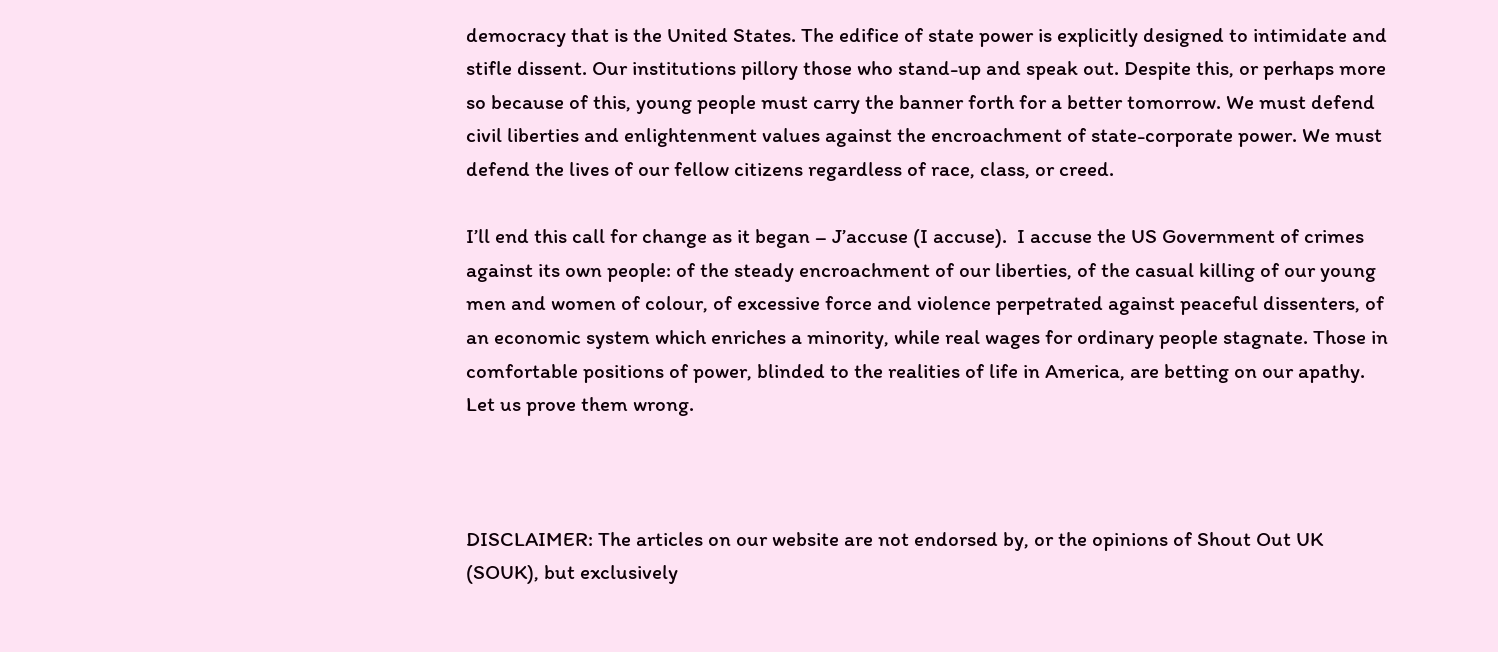democracy that is the United States. The edifice of state power is explicitly designed to intimidate and stifle dissent. Our institutions pillory those who stand-up and speak out. Despite this, or perhaps more so because of this, young people must carry the banner forth for a better tomorrow. We must defend civil liberties and enlightenment values against the encroachment of state-corporate power. We must defend the lives of our fellow citizens regardless of race, class, or creed.

I’ll end this call for change as it began – J’accuse (I accuse).  I accuse the US Government of crimes against its own people: of the steady encroachment of our liberties, of the casual killing of our young men and women of colour, of excessive force and violence perpetrated against peaceful dissenters, of an economic system which enriches a minority, while real wages for ordinary people stagnate. Those in comfortable positions of power, blinded to the realities of life in America, are betting on our apathy. Let us prove them wrong.



DISCLAIMER: The articles on our website are not endorsed by, or the opinions of Shout Out UK (SOUK), but exclusively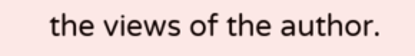the views of the author.